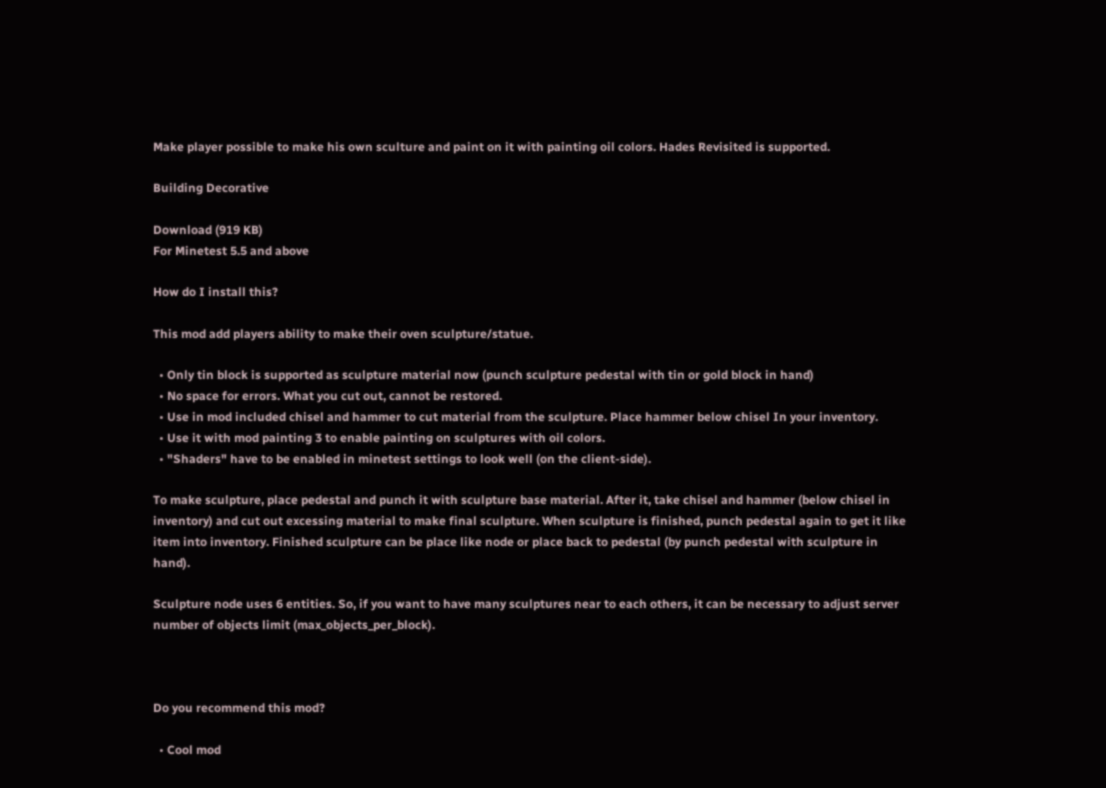Make player possible to make his own sculture and paint on it with painting oil colors. Hades Revisited is supported.

Building Decorative

Download (919 KB)
For Minetest 5.5 and above

How do I install this?

This mod add players ability to make their oven sculpture/statue.

  • Only tin block is supported as sculpture material now (punch sculpture pedestal with tin or gold block in hand)
  • No space for errors. What you cut out, cannot be restored.
  • Use in mod included chisel and hammer to cut material from the sculpture. Place hammer below chisel In your inventory.
  • Use it with mod painting 3 to enable painting on sculptures with oil colors.
  • "Shaders" have to be enabled in minetest settings to look well (on the client-side).

To make sculpture, place pedestal and punch it with sculpture base material. After it, take chisel and hammer (below chisel in inventory) and cut out excessing material to make final sculpture. When sculpture is finished, punch pedestal again to get it like item into inventory. Finished sculpture can be place like node or place back to pedestal (by punch pedestal with sculpture in hand).

Sculpture node uses 6 entities. So, if you want to have many sculptures near to each others, it can be necessary to adjust server number of objects limit (max_objects_per_block).



Do you recommend this mod?

  • Cool mod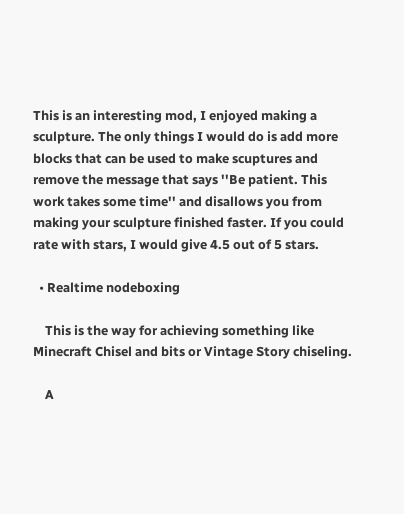This is an interesting mod, I enjoyed making a sculpture. The only things I would do is add more blocks that can be used to make scuptures and remove the message that says ''Be patient. This work takes some time'' and disallows you from making your sculpture finished faster. If you could rate with stars, I would give 4.5 out of 5 stars.

  • Realtime nodeboxing

    This is the way for achieving something like Minecraft Chisel and bits or Vintage Story chiseling.

    A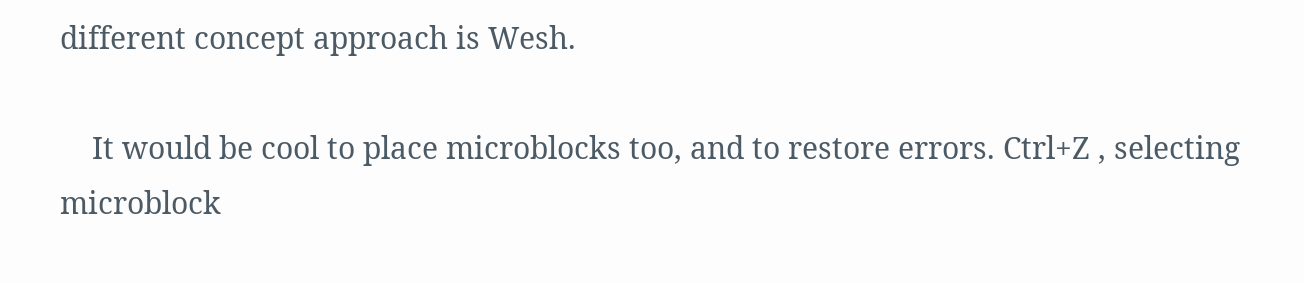different concept approach is Wesh.

    It would be cool to place microblocks too, and to restore errors. Ctrl+Z , selecting microblock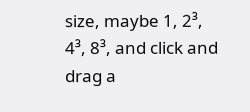size, maybe 1, 2³, 4³, 8³, and click and drag a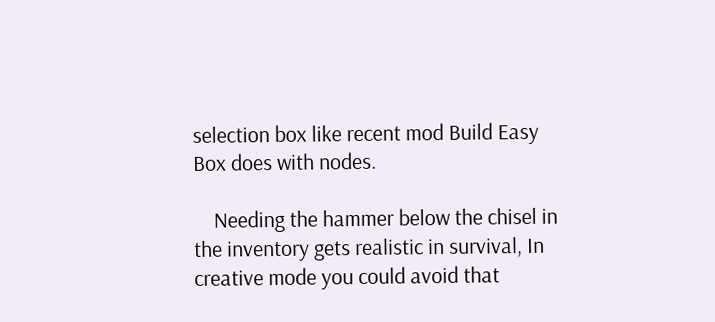selection box like recent mod Build Easy Box does with nodes.

    Needing the hammer below the chisel in the inventory gets realistic in survival, In creative mode you could avoid that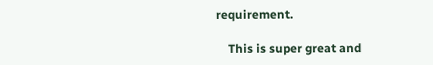requirement.

    This is super great and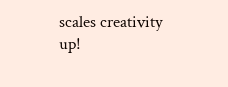scales creativity up!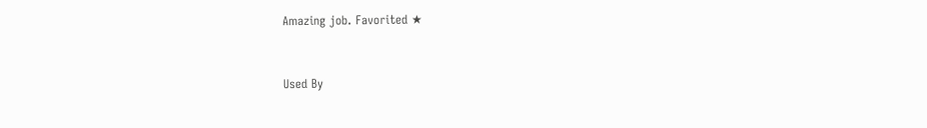Amazing job. Favorited ★


Used By